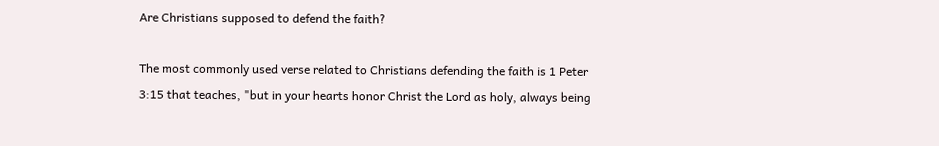Are Christians supposed to defend the faith?

The most commonly used verse related to Christians defending the faith is 1 Peter 3:15 that teaches, "but in your hearts honor Christ the Lord as holy, always being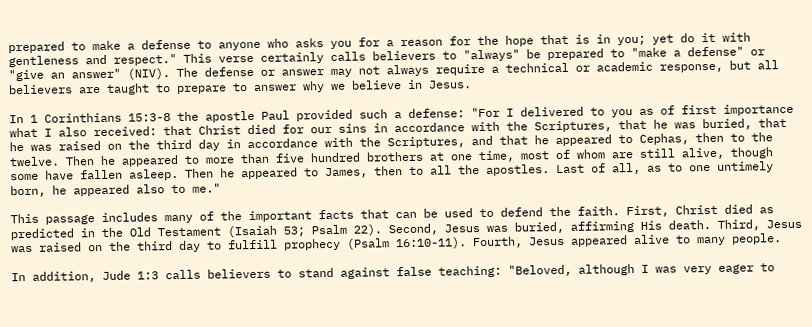prepared to make a defense to anyone who asks you for a reason for the hope that is in you; yet do it with gentleness and respect." This verse certainly calls believers to "always" be prepared to "make a defense" or "give an answer" (NIV). The defense or answer may not always require a technical or academic response, but all believers are taught to prepare to answer why we believe in Jesus.

In 1 Corinthians 15:3-8 the apostle Paul provided such a defense: "For I delivered to you as of first importance what I also received: that Christ died for our sins in accordance with the Scriptures, that he was buried, that he was raised on the third day in accordance with the Scriptures, and that he appeared to Cephas, then to the twelve. Then he appeared to more than five hundred brothers at one time, most of whom are still alive, though some have fallen asleep. Then he appeared to James, then to all the apostles. Last of all, as to one untimely born, he appeared also to me."

This passage includes many of the important facts that can be used to defend the faith. First, Christ died as predicted in the Old Testament (Isaiah 53; Psalm 22). Second, Jesus was buried, affirming His death. Third, Jesus was raised on the third day to fulfill prophecy (Psalm 16:10-11). Fourth, Jesus appeared alive to many people.

In addition, Jude 1:3 calls believers to stand against false teaching: "Beloved, although I was very eager to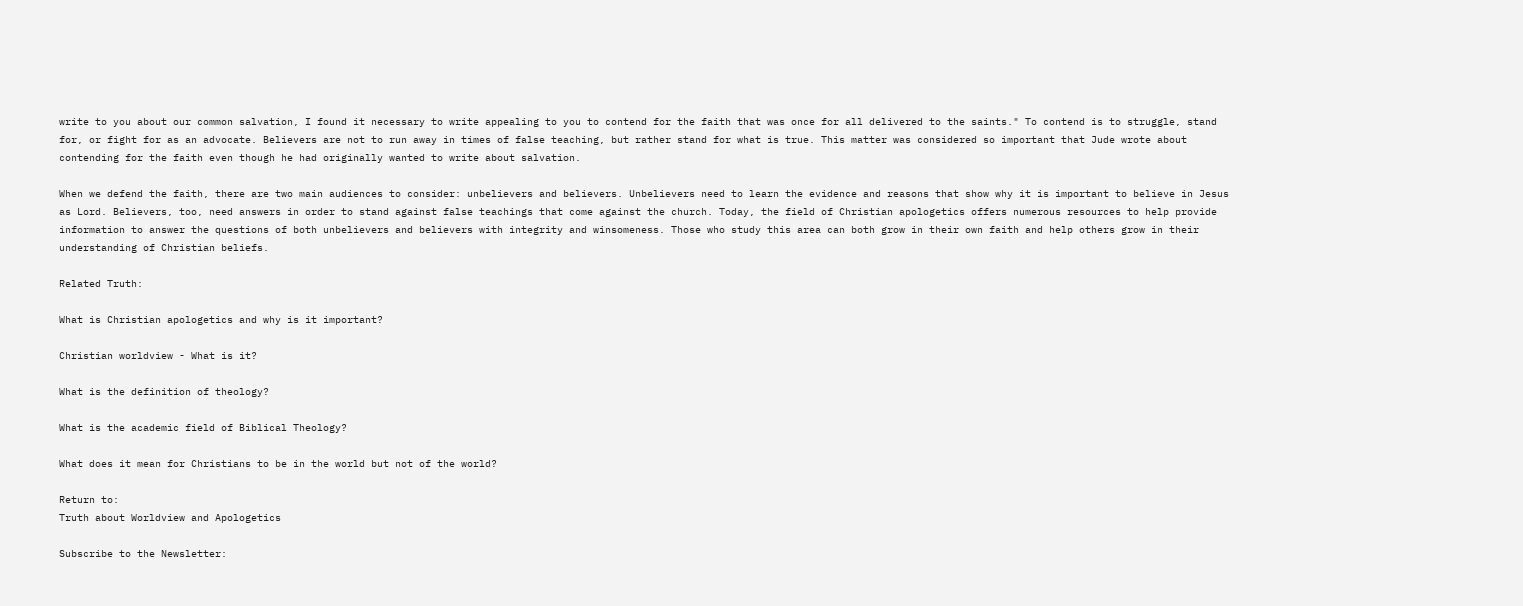write to you about our common salvation, I found it necessary to write appealing to you to contend for the faith that was once for all delivered to the saints." To contend is to struggle, stand for, or fight for as an advocate. Believers are not to run away in times of false teaching, but rather stand for what is true. This matter was considered so important that Jude wrote about contending for the faith even though he had originally wanted to write about salvation.

When we defend the faith, there are two main audiences to consider: unbelievers and believers. Unbelievers need to learn the evidence and reasons that show why it is important to believe in Jesus as Lord. Believers, too, need answers in order to stand against false teachings that come against the church. Today, the field of Christian apologetics offers numerous resources to help provide information to answer the questions of both unbelievers and believers with integrity and winsomeness. Those who study this area can both grow in their own faith and help others grow in their understanding of Christian beliefs.

Related Truth:

What is Christian apologetics and why is it important?

Christian worldview - What is it?

What is the definition of theology?

What is the academic field of Biblical Theology?

What does it mean for Christians to be in the world but not of the world?

Return to:
Truth about Worldview and Apologetics

Subscribe to the Newsletter: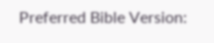Preferred Bible Version: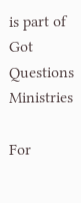is part of Got Questions Ministries

For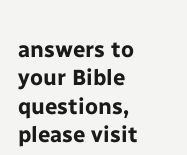answers to your Bible questions, please visit